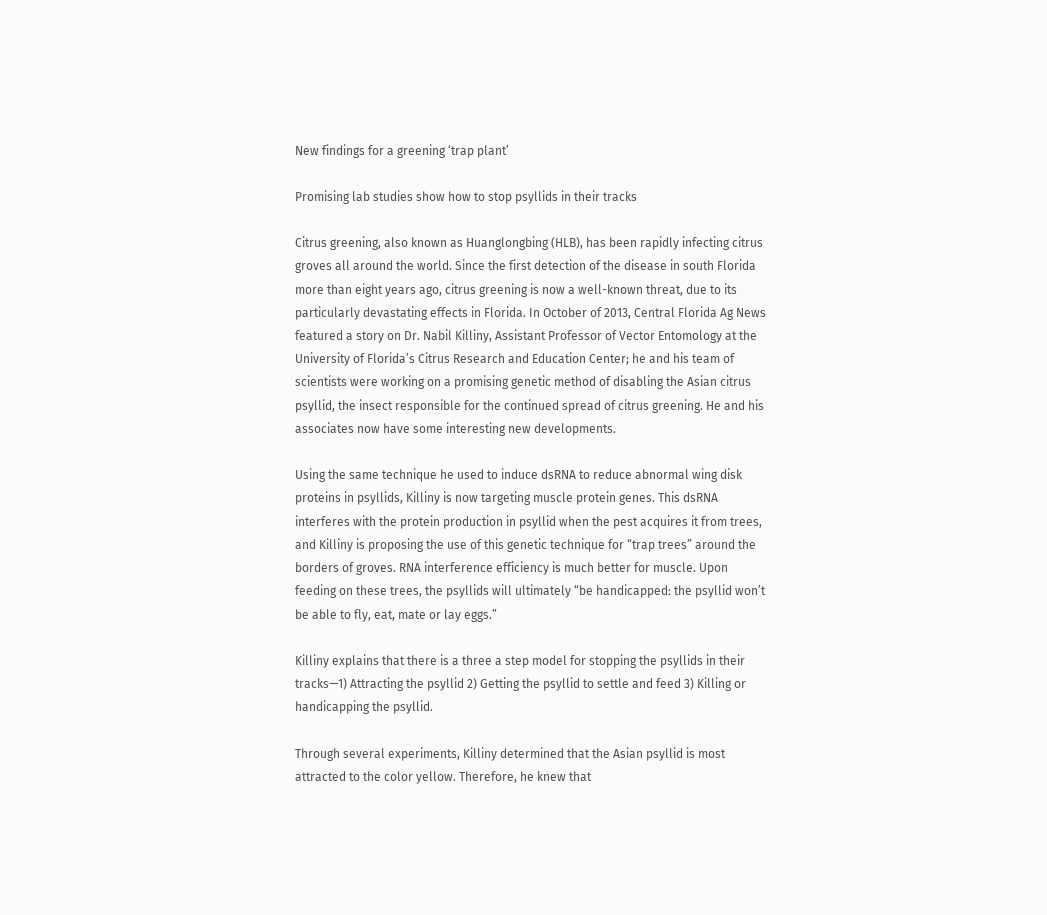New findings for a greening ‘trap plant’

Promising lab studies show how to stop psyllids in their tracks

Citrus greening, also known as Huanglongbing (HLB), has been rapidly infecting citrus groves all around the world. Since the first detection of the disease in south Florida more than eight years ago, citrus greening is now a well-known threat, due to its particularly devastating effects in Florida. In October of 2013, Central Florida Ag News featured a story on Dr. Nabil Killiny, Assistant Professor of Vector Entomology at the University of Florida’s Citrus Research and Education Center; he and his team of scientists were working on a promising genetic method of disabling the Asian citrus psyllid, the insect responsible for the continued spread of citrus greening. He and his associates now have some interesting new developments.

Using the same technique he used to induce dsRNA to reduce abnormal wing disk proteins in psyllids, Killiny is now targeting muscle protein genes. This dsRNA interferes with the protein production in psyllid when the pest acquires it from trees, and Killiny is proposing the use of this genetic technique for “trap trees” around the borders of groves. RNA interference efficiency is much better for muscle. Upon feeding on these trees, the psyllids will ultimately “be handicapped: the psyllid won’t be able to fly, eat, mate or lay eggs.”

Killiny explains that there is a three a step model for stopping the psyllids in their tracks—1) Attracting the psyllid 2) Getting the psyllid to settle and feed 3) Killing or handicapping the psyllid.

Through several experiments, Killiny determined that the Asian psyllid is most attracted to the color yellow. Therefore, he knew that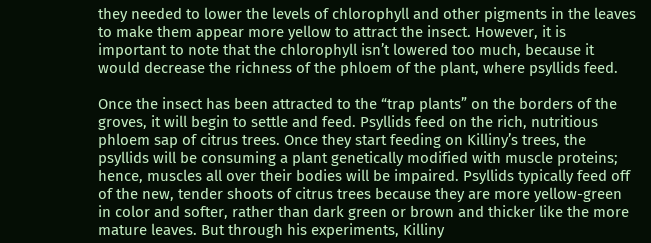they needed to lower the levels of chlorophyll and other pigments in the leaves to make them appear more yellow to attract the insect. However, it is important to note that the chlorophyll isn’t lowered too much, because it would decrease the richness of the phloem of the plant, where psyllids feed.

Once the insect has been attracted to the “trap plants” on the borders of the groves, it will begin to settle and feed. Psyllids feed on the rich, nutritious phloem sap of citrus trees. Once they start feeding on Killiny’s trees, the psyllids will be consuming a plant genetically modified with muscle proteins; hence, muscles all over their bodies will be impaired. Psyllids typically feed off of the new, tender shoots of citrus trees because they are more yellow-green in color and softer, rather than dark green or brown and thicker like the more mature leaves. But through his experiments, Killiny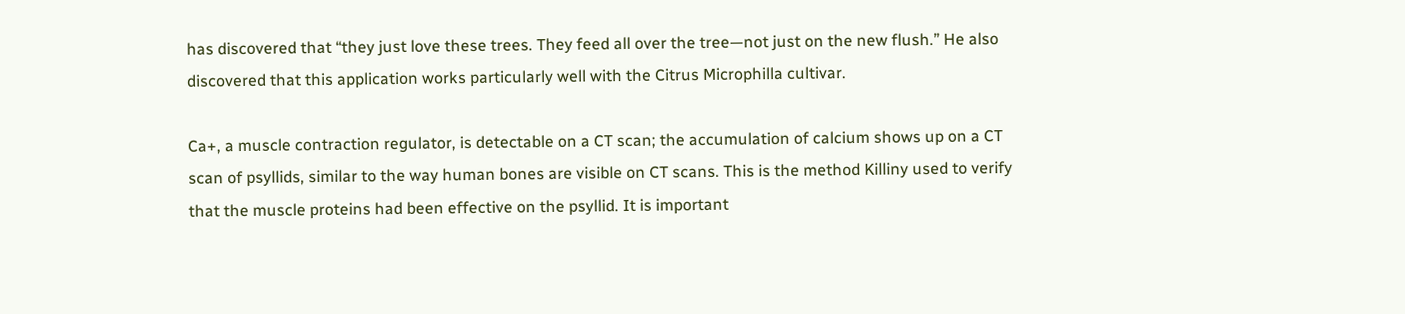has discovered that “they just love these trees. They feed all over the tree—not just on the new flush.” He also discovered that this application works particularly well with the Citrus Microphilla cultivar.

Ca+, a muscle contraction regulator, is detectable on a CT scan; the accumulation of calcium shows up on a CT scan of psyllids, similar to the way human bones are visible on CT scans. This is the method Killiny used to verify that the muscle proteins had been effective on the psyllid. It is important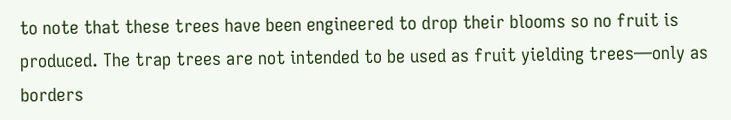to note that these trees have been engineered to drop their blooms so no fruit is produced. The trap trees are not intended to be used as fruit yielding trees—only as borders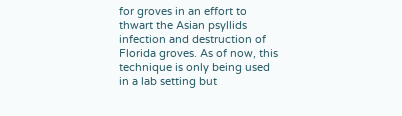for groves in an effort to thwart the Asian psyllids infection and destruction of Florida groves. As of now, this technique is only being used in a lab setting but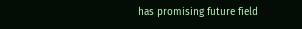has promising future field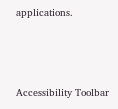applications.



Accessibility Toolbar